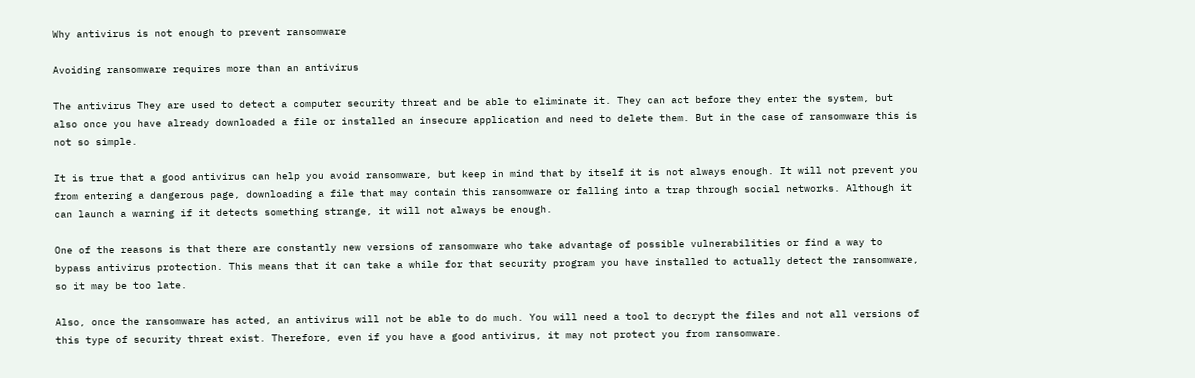Why antivirus is not enough to prevent ransomware

Avoiding ransomware requires more than an antivirus

The antivirus They are used to detect a computer security threat and be able to eliminate it. They can act before they enter the system, but also once you have already downloaded a file or installed an insecure application and need to delete them. But in the case of ransomware this is not so simple.

It is true that a good antivirus can help you avoid ransomware, but keep in mind that by itself it is not always enough. It will not prevent you from entering a dangerous page, downloading a file that may contain this ransomware or falling into a trap through social networks. Although it can launch a warning if it detects something strange, it will not always be enough.

One of the reasons is that there are constantly new versions of ransomware who take advantage of possible vulnerabilities or find a way to bypass antivirus protection. This means that it can take a while for that security program you have installed to actually detect the ransomware, so it may be too late.

Also, once the ransomware has acted, an antivirus will not be able to do much. You will need a tool to decrypt the files and not all versions of this type of security threat exist. Therefore, even if you have a good antivirus, it may not protect you from ransomware.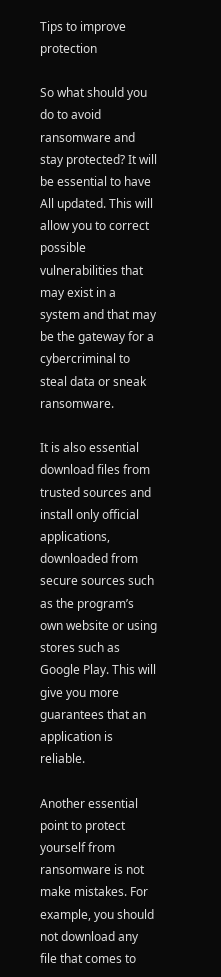Tips to improve protection

So what should you do to avoid ransomware and stay protected? It will be essential to have All updated. This will allow you to correct possible vulnerabilities that may exist in a system and that may be the gateway for a cybercriminal to steal data or sneak ransomware.

It is also essential download files from trusted sources and install only official applications, downloaded from secure sources such as the program’s own website or using stores such as Google Play. This will give you more guarantees that an application is reliable.

Another essential point to protect yourself from ransomware is not make mistakes. For example, you should not download any file that comes to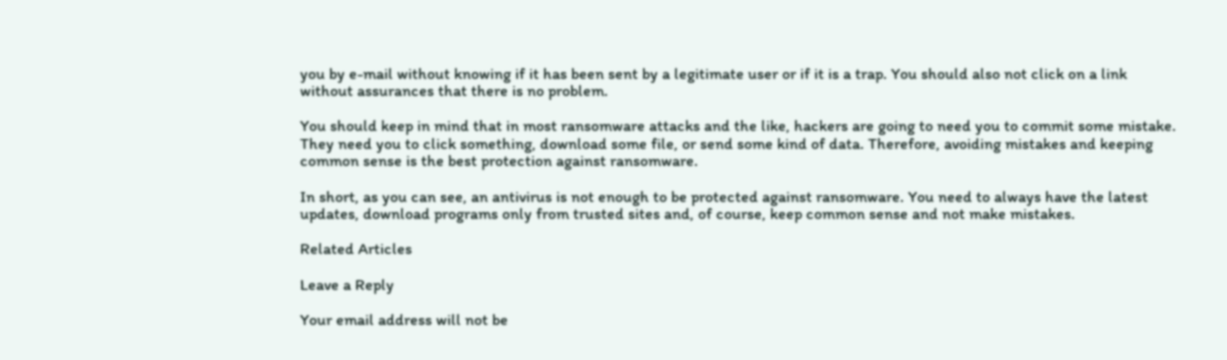you by e-mail without knowing if it has been sent by a legitimate user or if it is a trap. You should also not click on a link without assurances that there is no problem.

You should keep in mind that in most ransomware attacks and the like, hackers are going to need you to commit some mistake. They need you to click something, download some file, or send some kind of data. Therefore, avoiding mistakes and keeping common sense is the best protection against ransomware.

In short, as you can see, an antivirus is not enough to be protected against ransomware. You need to always have the latest updates, download programs only from trusted sites and, of course, keep common sense and not make mistakes.

Related Articles

Leave a Reply

Your email address will not be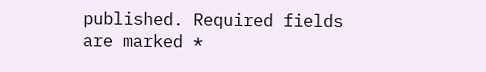published. Required fields are marked *